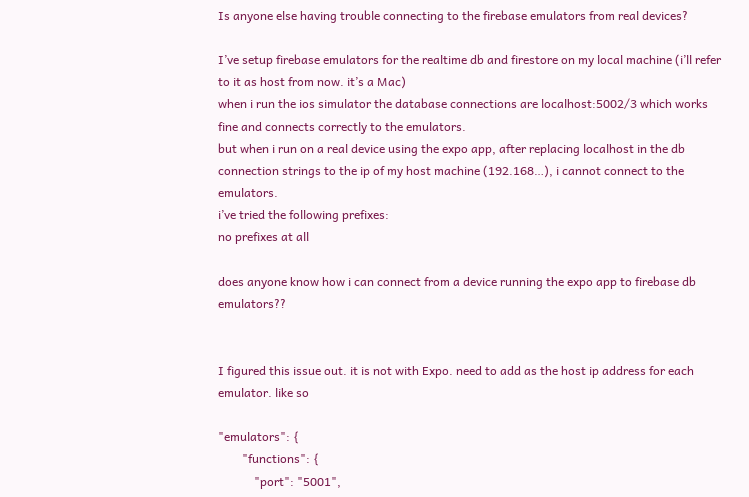Is anyone else having trouble connecting to the firebase emulators from real devices?

I’ve setup firebase emulators for the realtime db and firestore on my local machine (i’ll refer to it as host from now. it’s a Mac)
when i run the ios simulator the database connections are localhost:5002/3 which works fine and connects correctly to the emulators.
but when i run on a real device using the expo app, after replacing localhost in the db connection strings to the ip of my host machine (192.168…), i cannot connect to the emulators.
i’ve tried the following prefixes:
no prefixes at all

does anyone know how i can connect from a device running the expo app to firebase db emulators??


I figured this issue out. it is not with Expo. need to add as the host ip address for each emulator. like so

"emulators": {
        "functions": {
            "port": "5001",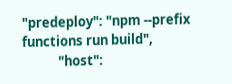"predeploy": "npm --prefix functions run build",
            "host":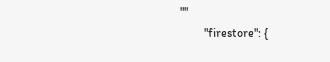""
        "firestore": {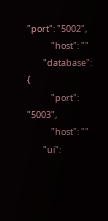"port": "5002",
            "host": ""
        "database": {
            "port": "5003",
            "host": ""
        "ui":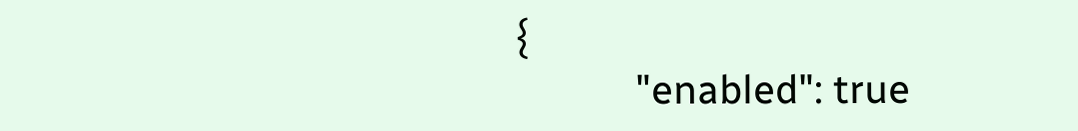{
            "enabled": true